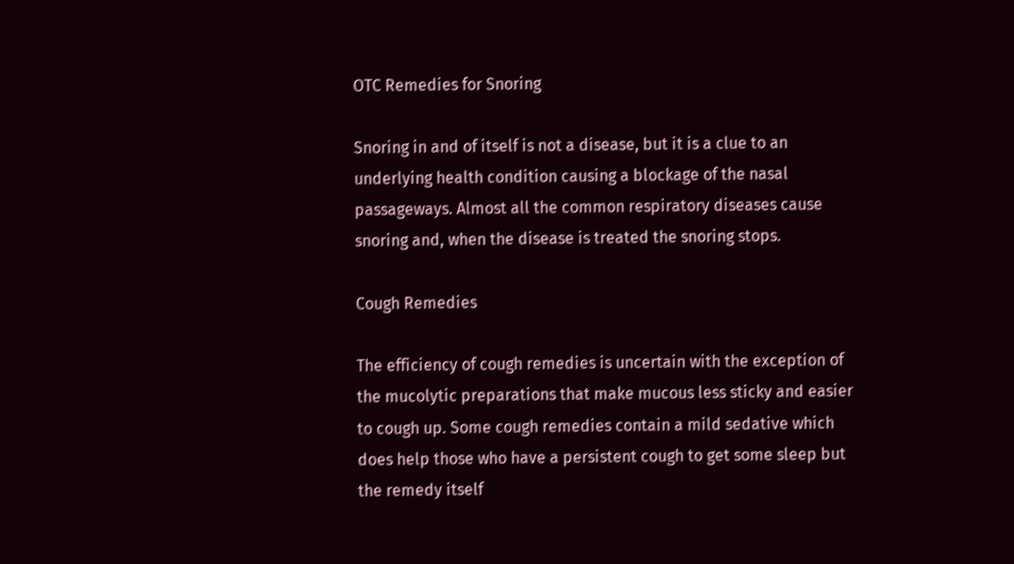OTC Remedies for Snoring

Snoring in and of itself is not a disease, but it is a clue to an underlying health condition causing a blockage of the nasal passageways. Almost all the common respiratory diseases cause snoring and, when the disease is treated the snoring stops.

Cough Remedies

The efficiency of cough remedies is uncertain with the exception of the mucolytic preparations that make mucous less sticky and easier to cough up. Some cough remedies contain a mild sedative which does help those who have a persistent cough to get some sleep but the remedy itself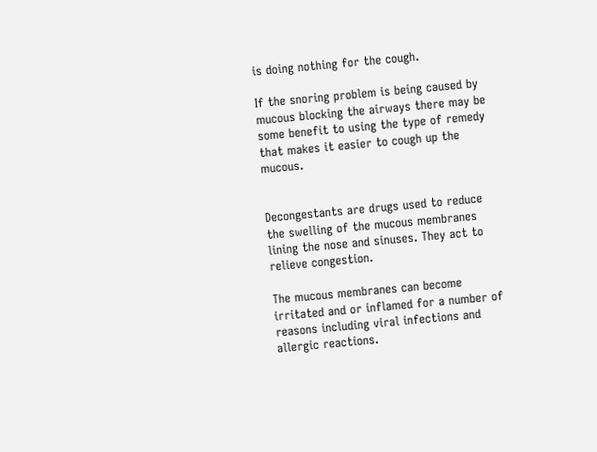is doing nothing for the cough.

If the snoring problem is being caused by mucous blocking the airways there may be some benefit to using the type of remedy that makes it easier to cough up the mucous.


Decongestants are drugs used to reduce the swelling of the mucous membranes lining the nose and sinuses. They act to relieve congestion.

The mucous membranes can become irritated and or inflamed for a number of reasons including viral infections and allergic reactions.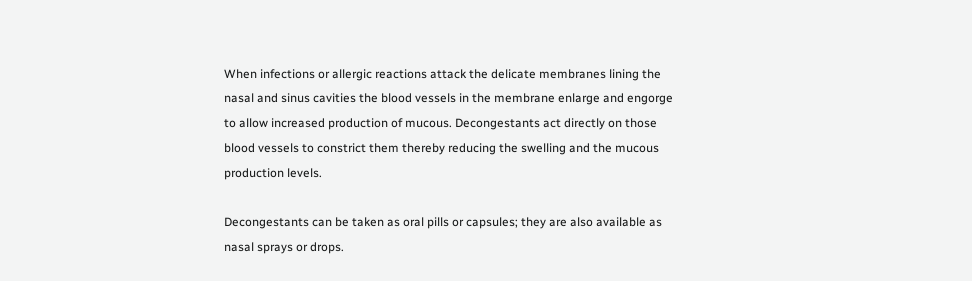When infections or allergic reactions attack the delicate membranes lining the nasal and sinus cavities the blood vessels in the membrane enlarge and engorge to allow increased production of mucous. Decongestants act directly on those blood vessels to constrict them thereby reducing the swelling and the mucous production levels.

Decongestants can be taken as oral pills or capsules; they are also available as nasal sprays or drops.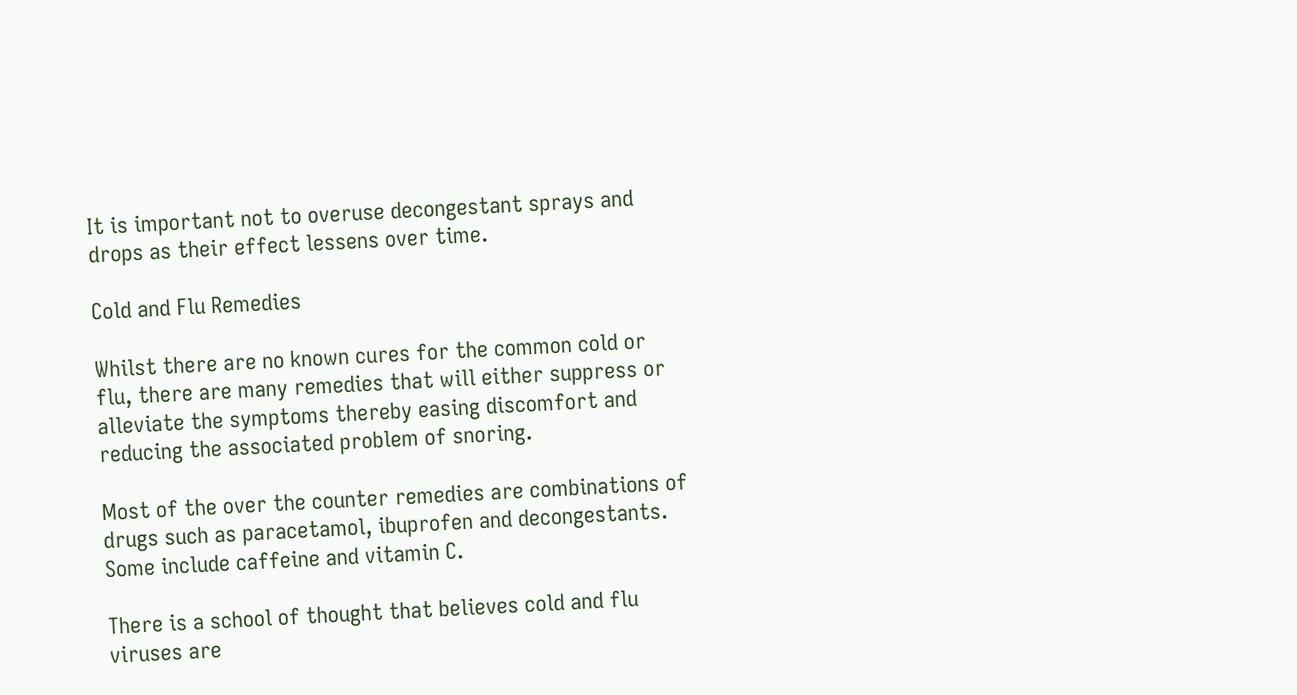It is important not to overuse decongestant sprays and drops as their effect lessens over time.

Cold and Flu Remedies

Whilst there are no known cures for the common cold or flu, there are many remedies that will either suppress or alleviate the symptoms thereby easing discomfort and reducing the associated problem of snoring.

Most of the over the counter remedies are combinations of drugs such as paracetamol, ibuprofen and decongestants. Some include caffeine and vitamin C.

There is a school of thought that believes cold and flu viruses are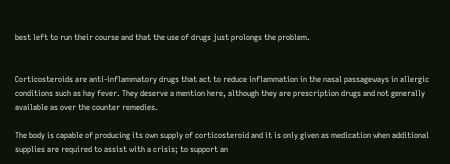best left to run their course and that the use of drugs just prolongs the problem.


Corticosteroids are anti-inflammatory drugs that act to reduce inflammation in the nasal passageways in allergic conditions such as hay fever. They deserve a mention here, although they are prescription drugs and not generally available as over the counter remedies.

The body is capable of producing its own supply of corticosteroid and it is only given as medication when additional supplies are required to assist with a crisis; to support an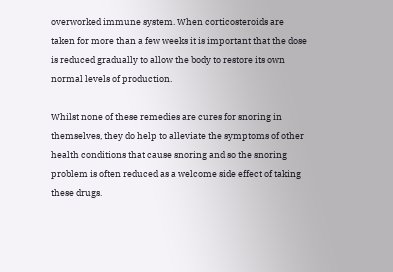overworked immune system. When corticosteroids are taken for more than a few weeks it is important that the dose is reduced gradually to allow the body to restore its own normal levels of production.

Whilst none of these remedies are cures for snoring in themselves, they do help to alleviate the symptoms of other health conditions that cause snoring and so the snoring problem is often reduced as a welcome side effect of taking these drugs.